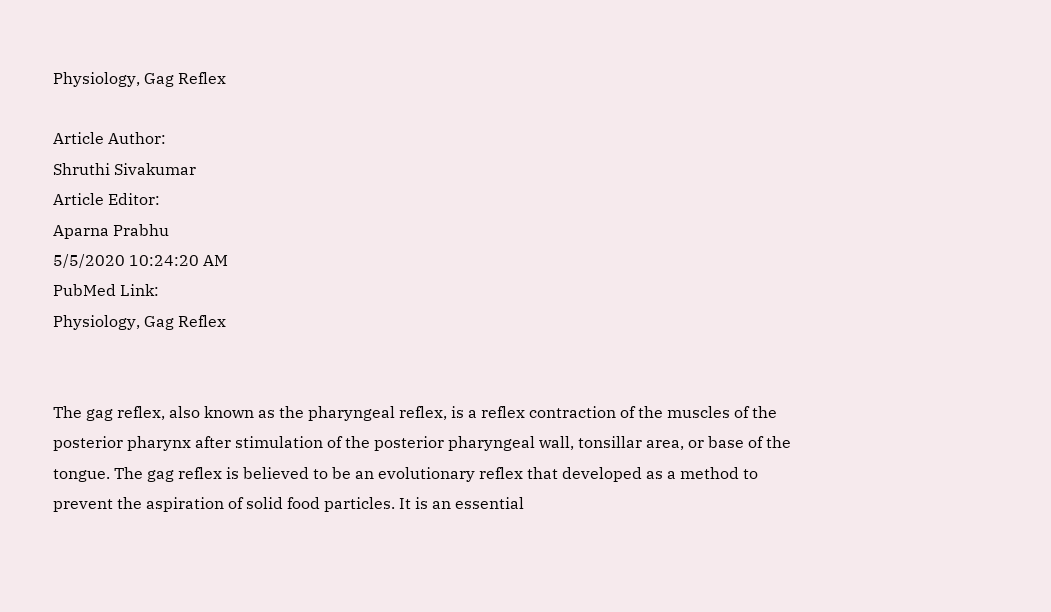Physiology, Gag Reflex

Article Author:
Shruthi Sivakumar
Article Editor:
Aparna Prabhu
5/5/2020 10:24:20 AM
PubMed Link:
Physiology, Gag Reflex


The gag reflex, also known as the pharyngeal reflex, is a reflex contraction of the muscles of the posterior pharynx after stimulation of the posterior pharyngeal wall, tonsillar area, or base of the tongue. The gag reflex is believed to be an evolutionary reflex that developed as a method to prevent the aspiration of solid food particles. It is an essential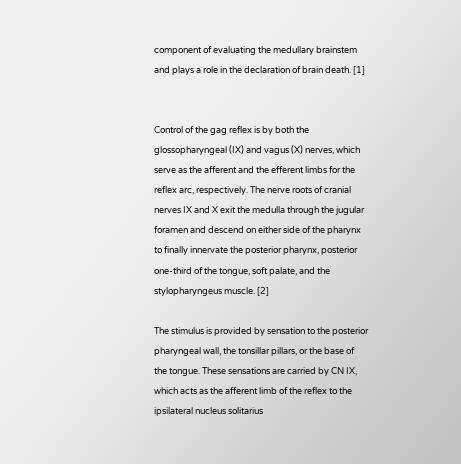component of evaluating the medullary brainstem and plays a role in the declaration of brain death. [1]


Control of the gag reflex is by both the glossopharyngeal (IX) and vagus (X) nerves, which serve as the afferent and the efferent limbs for the reflex arc, respectively. The nerve roots of cranial nerves IX and X exit the medulla through the jugular foramen and descend on either side of the pharynx to finally innervate the posterior pharynx, posterior one-third of the tongue, soft palate, and the stylopharyngeus muscle. [2]

The stimulus is provided by sensation to the posterior pharyngeal wall, the tonsillar pillars, or the base of the tongue. These sensations are carried by CN IX, which acts as the afferent limb of the reflex to the ipsilateral nucleus solitarius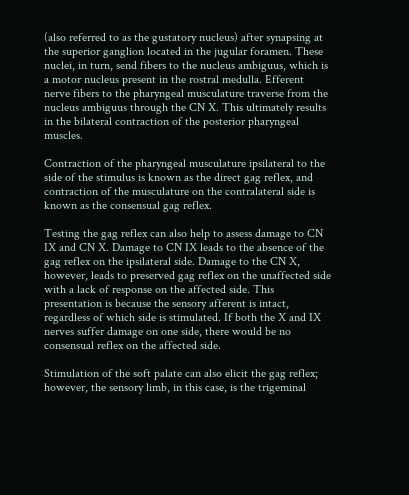(also referred to as the gustatory nucleus) after synapsing at the superior ganglion located in the jugular foramen. These nuclei, in turn, send fibers to the nucleus ambiguus, which is a motor nucleus present in the rostral medulla. Efferent nerve fibers to the pharyngeal musculature traverse from the nucleus ambiguus through the CN X. This ultimately results in the bilateral contraction of the posterior pharyngeal muscles.

Contraction of the pharyngeal musculature ipsilateral to the side of the stimulus is known as the direct gag reflex, and contraction of the musculature on the contralateral side is known as the consensual gag reflex.

Testing the gag reflex can also help to assess damage to CN IX and CN X. Damage to CN IX leads to the absence of the gag reflex on the ipsilateral side. Damage to the CN X, however, leads to preserved gag reflex on the unaffected side with a lack of response on the affected side. This presentation is because the sensory afferent is intact, regardless of which side is stimulated. If both the X and IX nerves suffer damage on one side, there would be no consensual reflex on the affected side.

Stimulation of the soft palate can also elicit the gag reflex; however, the sensory limb, in this case, is the trigeminal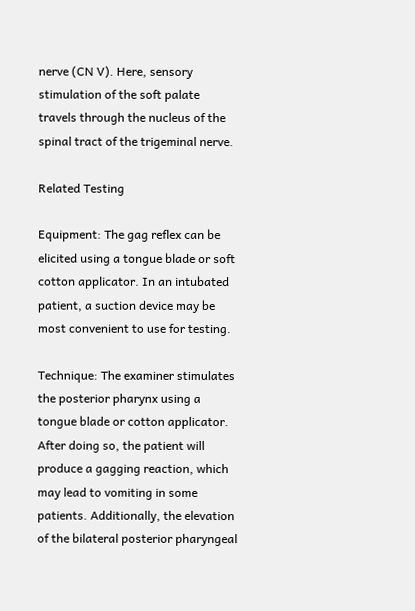nerve (CN V). Here, sensory stimulation of the soft palate travels through the nucleus of the spinal tract of the trigeminal nerve.

Related Testing

Equipment: The gag reflex can be elicited using a tongue blade or soft cotton applicator. In an intubated patient, a suction device may be most convenient to use for testing.

Technique: The examiner stimulates the posterior pharynx using a tongue blade or cotton applicator. After doing so, the patient will produce a gagging reaction, which may lead to vomiting in some patients. Additionally, the elevation of the bilateral posterior pharyngeal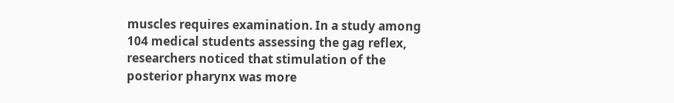muscles requires examination. In a study among 104 medical students assessing the gag reflex, researchers noticed that stimulation of the posterior pharynx was more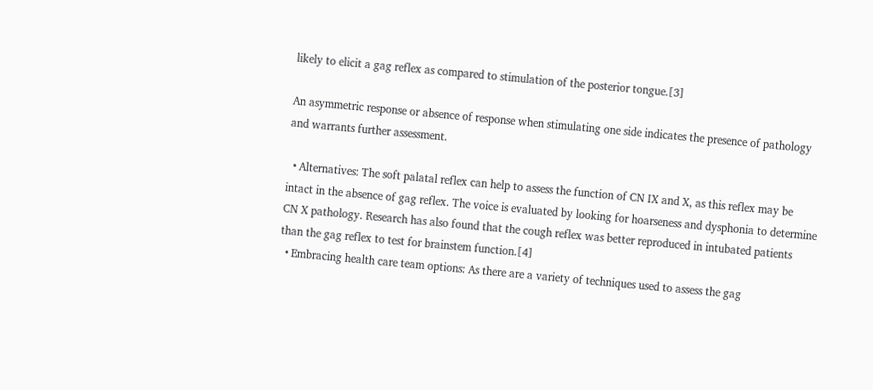likely to elicit a gag reflex as compared to stimulation of the posterior tongue.[3]

An asymmetric response or absence of response when stimulating one side indicates the presence of pathology and warrants further assessment.

  • Alternatives: The soft palatal reflex can help to assess the function of CN IX and X, as this reflex may be intact in the absence of gag reflex. The voice is evaluated by looking for hoarseness and dysphonia to determine CN X pathology. Research has also found that the cough reflex was better reproduced in intubated patients than the gag reflex to test for brainstem function.[4]
  • Embracing health care team options: As there are a variety of techniques used to assess the gag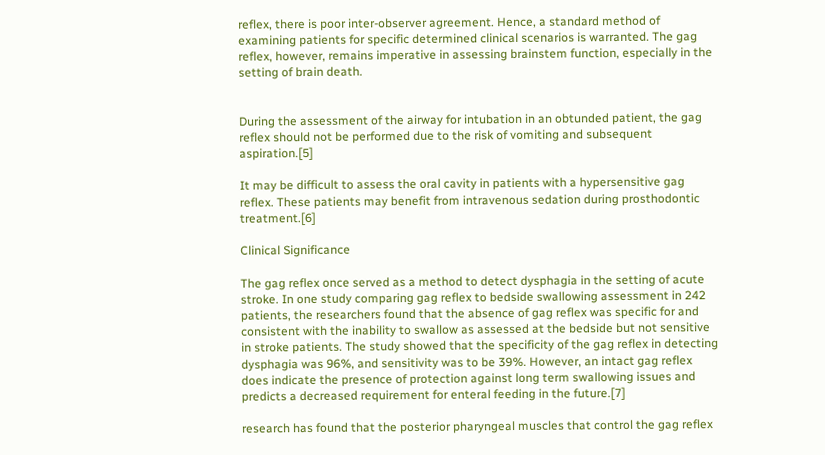reflex, there is poor inter-observer agreement. Hence, a standard method of examining patients for specific determined clinical scenarios is warranted. The gag reflex, however, remains imperative in assessing brainstem function, especially in the setting of brain death.


During the assessment of the airway for intubation in an obtunded patient, the gag reflex should not be performed due to the risk of vomiting and subsequent aspiration.[5]

It may be difficult to assess the oral cavity in patients with a hypersensitive gag reflex. These patients may benefit from intravenous sedation during prosthodontic treatment.[6]

Clinical Significance

The gag reflex once served as a method to detect dysphagia in the setting of acute stroke. In one study comparing gag reflex to bedside swallowing assessment in 242 patients, the researchers found that the absence of gag reflex was specific for and consistent with the inability to swallow as assessed at the bedside but not sensitive in stroke patients. The study showed that the specificity of the gag reflex in detecting dysphagia was 96%, and sensitivity was to be 39%. However, an intact gag reflex does indicate the presence of protection against long term swallowing issues and predicts a decreased requirement for enteral feeding in the future.[7]

research has found that the posterior pharyngeal muscles that control the gag reflex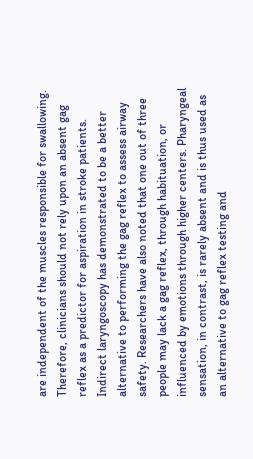are independent of the muscles responsible for swallowing. Therefore, clinicians should not rely upon an absent gag reflex as a predictor for aspiration in stroke patients. Indirect laryngoscopy has demonstrated to be a better alternative to performing the gag reflex to assess airway safety. Researchers have also noted that one out of three people may lack a gag reflex, through habituation, or influenced by emotions through higher centers. Pharyngeal sensation, in contrast, is rarely absent and is thus used as an alternative to gag reflex testing and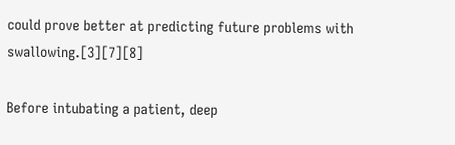could prove better at predicting future problems with swallowing.[3][7][8]

Before intubating a patient, deep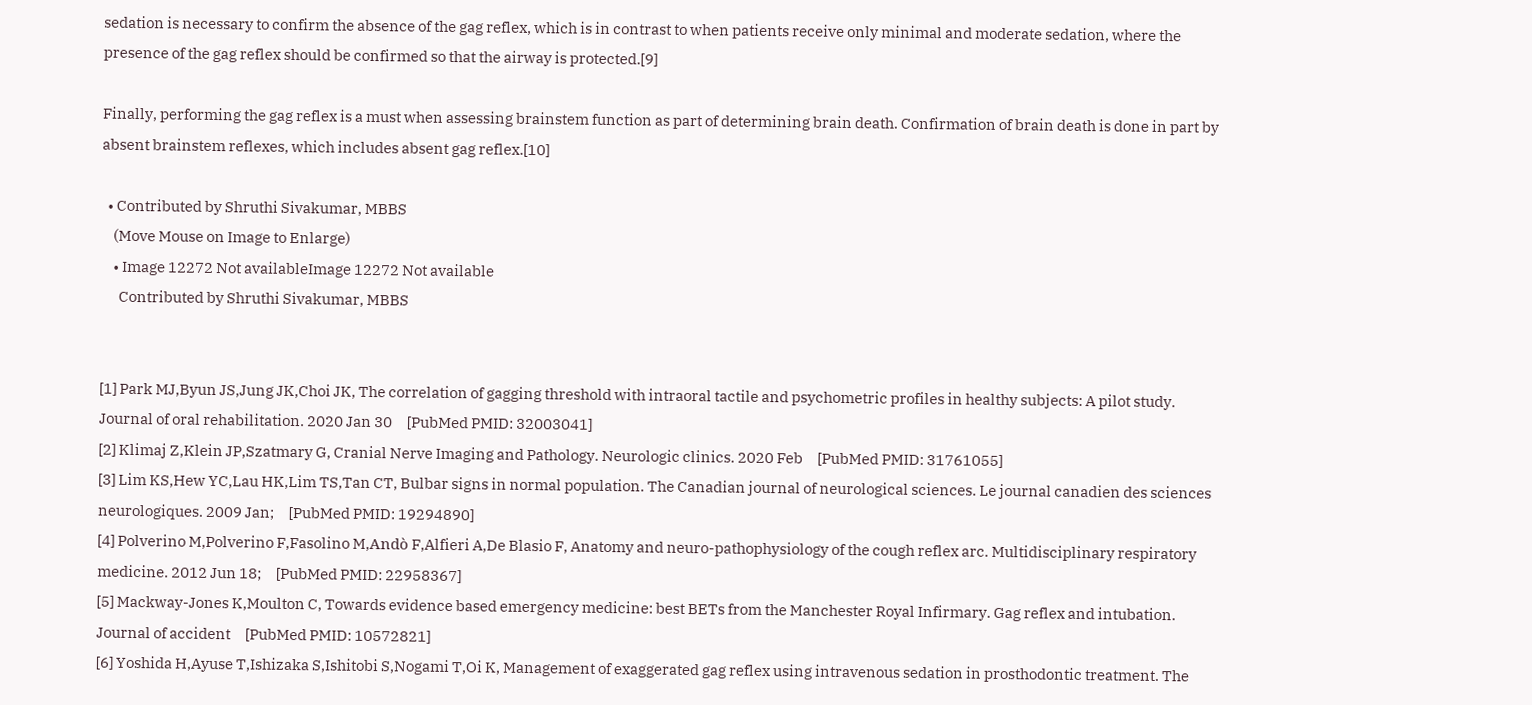sedation is necessary to confirm the absence of the gag reflex, which is in contrast to when patients receive only minimal and moderate sedation, where the presence of the gag reflex should be confirmed so that the airway is protected.[9]

Finally, performing the gag reflex is a must when assessing brainstem function as part of determining brain death. Confirmation of brain death is done in part by absent brainstem reflexes, which includes absent gag reflex.[10]

  • Contributed by Shruthi Sivakumar, MBBS
    (Move Mouse on Image to Enlarge)
    • Image 12272 Not availableImage 12272 Not available
      Contributed by Shruthi Sivakumar, MBBS


[1] Park MJ,Byun JS,Jung JK,Choi JK, The correlation of gagging threshold with intraoral tactile and psychometric profiles in healthy subjects: A pilot study. Journal of oral rehabilitation. 2020 Jan 30     [PubMed PMID: 32003041]
[2] Klimaj Z,Klein JP,Szatmary G, Cranial Nerve Imaging and Pathology. Neurologic clinics. 2020 Feb     [PubMed PMID: 31761055]
[3] Lim KS,Hew YC,Lau HK,Lim TS,Tan CT, Bulbar signs in normal population. The Canadian journal of neurological sciences. Le journal canadien des sciences neurologiques. 2009 Jan;     [PubMed PMID: 19294890]
[4] Polverino M,Polverino F,Fasolino M,Andò F,Alfieri A,De Blasio F, Anatomy and neuro-pathophysiology of the cough reflex arc. Multidisciplinary respiratory medicine. 2012 Jun 18;     [PubMed PMID: 22958367]
[5] Mackway-Jones K,Moulton C, Towards evidence based emergency medicine: best BETs from the Manchester Royal Infirmary. Gag reflex and intubation. Journal of accident     [PubMed PMID: 10572821]
[6] Yoshida H,Ayuse T,Ishizaka S,Ishitobi S,Nogami T,Oi K, Management of exaggerated gag reflex using intravenous sedation in prosthodontic treatment. The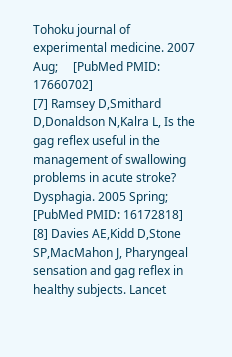Tohoku journal of experimental medicine. 2007 Aug;     [PubMed PMID: 17660702]
[7] Ramsey D,Smithard D,Donaldson N,Kalra L, Is the gag reflex useful in the management of swallowing problems in acute stroke? Dysphagia. 2005 Spring;     [PubMed PMID: 16172818]
[8] Davies AE,Kidd D,Stone SP,MacMahon J, Pharyngeal sensation and gag reflex in healthy subjects. Lancet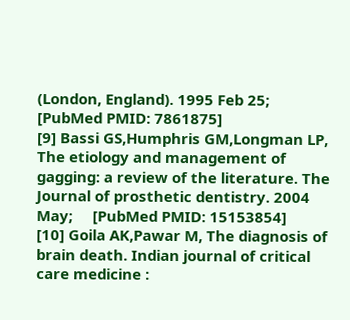(London, England). 1995 Feb 25;     [PubMed PMID: 7861875]
[9] Bassi GS,Humphris GM,Longman LP, The etiology and management of gagging: a review of the literature. The Journal of prosthetic dentistry. 2004 May;     [PubMed PMID: 15153854]
[10] Goila AK,Pawar M, The diagnosis of brain death. Indian journal of critical care medicine :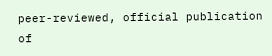peer-reviewed, official publication of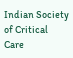Indian Society of Critical Care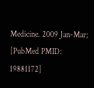Medicine. 2009 Jan-Mar;     [PubMed PMID: 19881172]